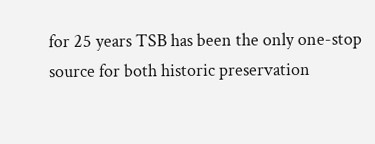for 25 years TSB has been the only one-stop source for both historic preservation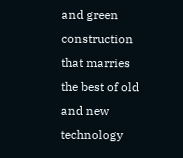and green construction that marries the best of old and new technology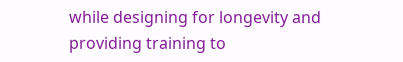while designing for longevity and providing training to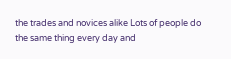the trades and novices alike Lots of people do the same thing every day and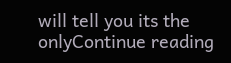will tell you its the onlyContinue reading